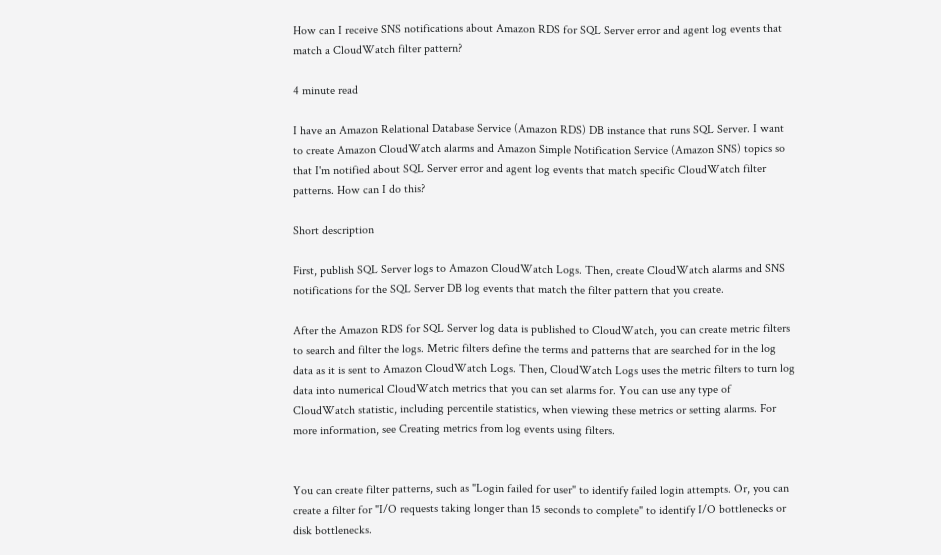How can I receive SNS notifications about Amazon RDS for SQL Server error and agent log events that match a CloudWatch filter pattern?

4 minute read

I have an Amazon Relational Database Service (Amazon RDS) DB instance that runs SQL Server. I want to create Amazon CloudWatch alarms and Amazon Simple Notification Service (Amazon SNS) topics so that I'm notified about SQL Server error and agent log events that match specific CloudWatch filter patterns. How can I do this?

Short description

First, publish SQL Server logs to Amazon CloudWatch Logs. Then, create CloudWatch alarms and SNS notifications for the SQL Server DB log events that match the filter pattern that you create.

After the Amazon RDS for SQL Server log data is published to CloudWatch, you can create metric filters to search and filter the logs. Metric filters define the terms and patterns that are searched for in the log data as it is sent to Amazon CloudWatch Logs. Then, CloudWatch Logs uses the metric filters to turn log data into numerical CloudWatch metrics that you can set alarms for. You can use any type of CloudWatch statistic, including percentile statistics, when viewing these metrics or setting alarms. For more information, see Creating metrics from log events using filters.


You can create filter patterns, such as "Login failed for user" to identify failed login attempts. Or, you can create a filter for "I/O requests taking longer than 15 seconds to complete" to identify I/O bottlenecks or disk bottlenecks.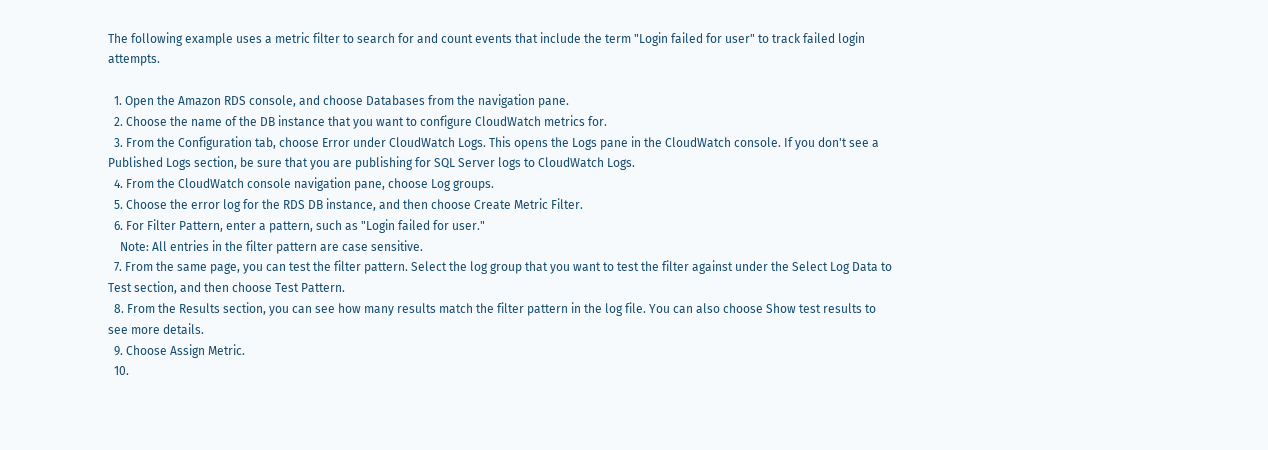The following example uses a metric filter to search for and count events that include the term "Login failed for user" to track failed login attempts.

  1. Open the Amazon RDS console, and choose Databases from the navigation pane.
  2. Choose the name of the DB instance that you want to configure CloudWatch metrics for.
  3. From the Configuration tab, choose Error under CloudWatch Logs. This opens the Logs pane in the CloudWatch console. If you don't see a Published Logs section, be sure that you are publishing for SQL Server logs to CloudWatch Logs.
  4. From the CloudWatch console navigation pane, choose Log groups.
  5. Choose the error log for the RDS DB instance, and then choose Create Metric Filter.
  6. For Filter Pattern, enter a pattern, such as "Login failed for user."
    Note: All entries in the filter pattern are case sensitive.
  7. From the same page, you can test the filter pattern. Select the log group that you want to test the filter against under the Select Log Data to Test section, and then choose Test Pattern.
  8. From the Results section, you can see how many results match the filter pattern in the log file. You can also choose Show test results to see more details.
  9. Choose Assign Metric.
  10.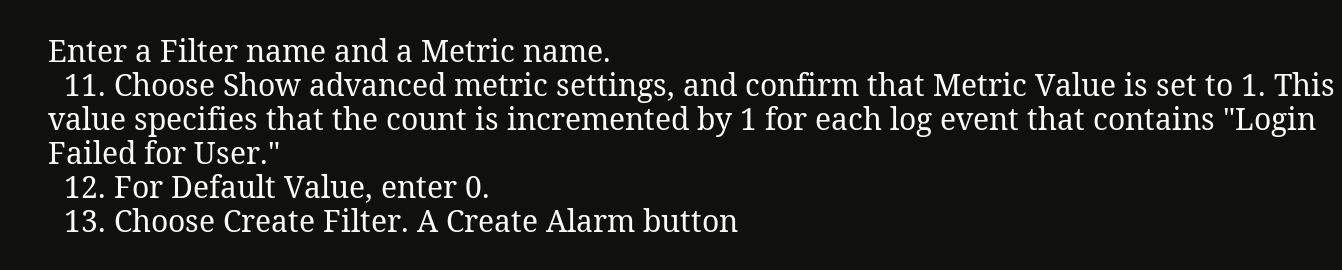Enter a Filter name and a Metric name.
  11. Choose Show advanced metric settings, and confirm that Metric Value is set to 1. This value specifies that the count is incremented by 1 for each log event that contains "Login Failed for User."
  12. For Default Value, enter 0.
  13. Choose Create Filter. A Create Alarm button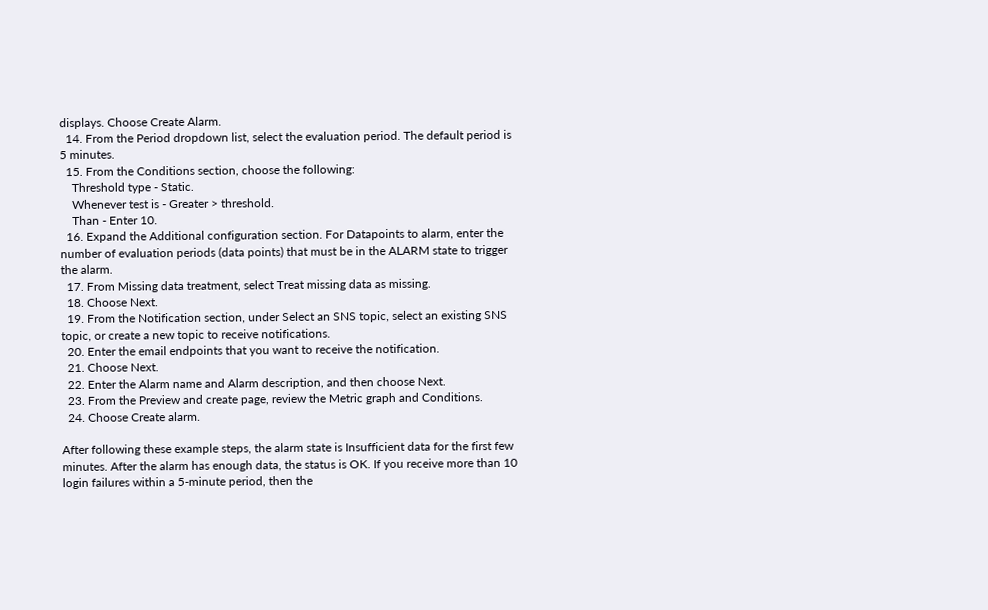displays. Choose Create Alarm.
  14. From the Period dropdown list, select the evaluation period. The default period is 5 minutes.
  15. From the Conditions section, choose the following:
    Threshold type - Static.
    Whenever test is - Greater > threshold.
    Than - Enter 10.
  16. Expand the Additional configuration section. For Datapoints to alarm, enter the number of evaluation periods (data points) that must be in the ALARM state to trigger the alarm.
  17. From Missing data treatment, select Treat missing data as missing.
  18. Choose Next.
  19. From the Notification section, under Select an SNS topic, select an existing SNS topic, or create a new topic to receive notifications.
  20. Enter the email endpoints that you want to receive the notification.
  21. Choose Next.
  22. Enter the Alarm name and Alarm description, and then choose Next.
  23. From the Preview and create page, review the Metric graph and Conditions.
  24. Choose Create alarm.

After following these example steps, the alarm state is Insufficient data for the first few minutes. After the alarm has enough data, the status is OK. If you receive more than 10 login failures within a 5-minute period, then the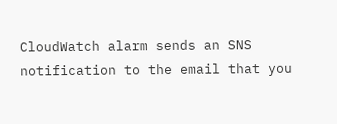CloudWatch alarm sends an SNS notification to the email that you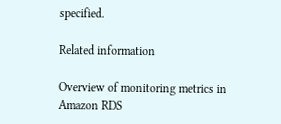specified.

Related information

Overview of monitoring metrics in Amazon RDS